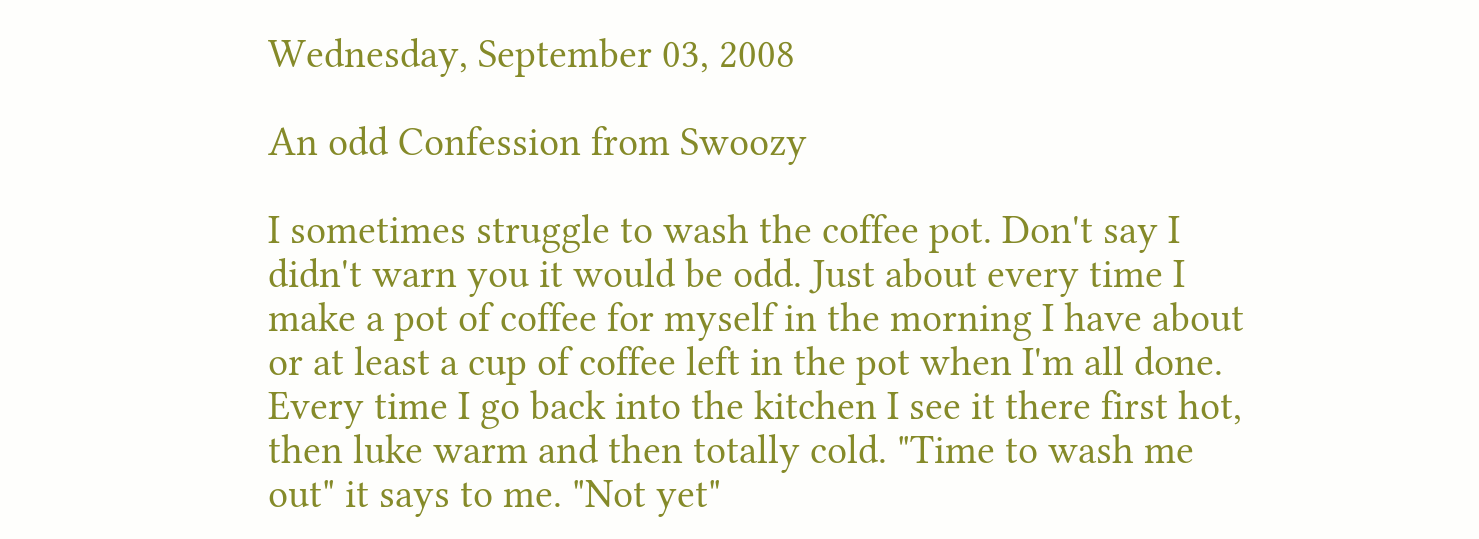Wednesday, September 03, 2008

An odd Confession from Swoozy

I sometimes struggle to wash the coffee pot. Don't say I didn't warn you it would be odd. Just about every time I make a pot of coffee for myself in the morning I have about or at least a cup of coffee left in the pot when I'm all done. Every time I go back into the kitchen I see it there first hot, then luke warm and then totally cold. "Time to wash me out" it says to me. "Not yet"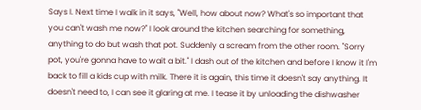Says I. Next time I walk in it says, "Well, how about now? What's so important that you can't wash me now?" I look around the kitchen searching for something, anything to do but wash that pot. Suddenly a scream from the other room. "Sorry pot, you're gonna have to wait a bit." I dash out of the kitchen and before I know it I'm back to fill a kids cup with milk. There it is again, this time it doesn't say anything. It doesn't need to, I can see it glaring at me. I tease it by unloading the dishwasher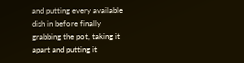and putting every available dish in before finally grabbing the pot, taking it apart and putting it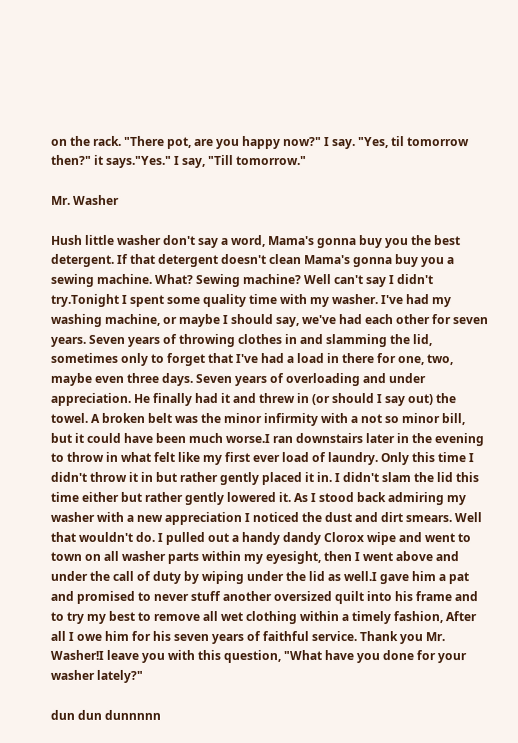on the rack. "There pot, are you happy now?" I say. "Yes, til tomorrow then?" it says."Yes." I say, "Till tomorrow."

Mr. Washer

Hush little washer don't say a word, Mama's gonna buy you the best detergent. If that detergent doesn't clean Mama's gonna buy you a sewing machine. What? Sewing machine? Well can't say I didn't try.Tonight I spent some quality time with my washer. I've had my washing machine, or maybe I should say, we've had each other for seven years. Seven years of throwing clothes in and slamming the lid, sometimes only to forget that I've had a load in there for one, two, maybe even three days. Seven years of overloading and under appreciation. He finally had it and threw in (or should I say out) the towel. A broken belt was the minor infirmity with a not so minor bill, but it could have been much worse.I ran downstairs later in the evening to throw in what felt like my first ever load of laundry. Only this time I didn't throw it in but rather gently placed it in. I didn't slam the lid this time either but rather gently lowered it. As I stood back admiring my washer with a new appreciation I noticed the dust and dirt smears. Well that wouldn't do. I pulled out a handy dandy Clorox wipe and went to town on all washer parts within my eyesight, then I went above and under the call of duty by wiping under the lid as well.I gave him a pat and promised to never stuff another oversized quilt into his frame and to try my best to remove all wet clothing within a timely fashion, After all I owe him for his seven years of faithful service. Thank you Mr. Washer!I leave you with this question, "What have you done for your washer lately?"

dun dun dunnnnn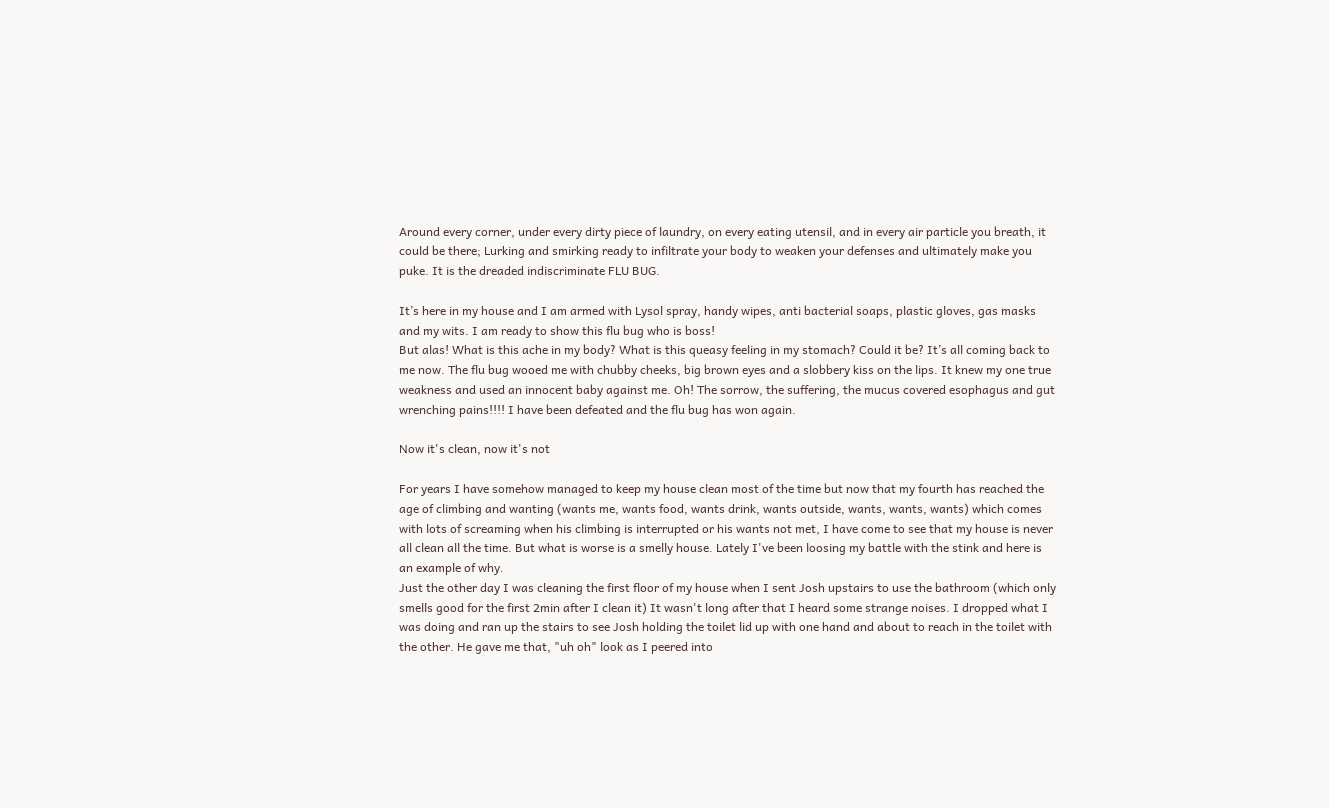Around every corner, under every dirty piece of laundry, on every eating utensil, and in every air particle you breath, it could be there; Lurking and smirking ready to infiltrate your body to weaken your defenses and ultimately make you puke. It is the dreaded indiscriminate FLU BUG.

It’s here in my house and I am armed with Lysol spray, handy wipes, anti bacterial soaps, plastic gloves, gas masks and my wits. I am ready to show this flu bug who is boss!
But alas! What is this ache in my body? What is this queasy feeling in my stomach? Could it be? It’s all coming back to me now. The flu bug wooed me with chubby cheeks, big brown eyes and a slobbery kiss on the lips. It knew my one true weakness and used an innocent baby against me. Oh! The sorrow, the suffering, the mucus covered esophagus and gut wrenching pains!!!! I have been defeated and the flu bug has won again.

Now it's clean, now it's not

For years I have somehow managed to keep my house clean most of the time but now that my fourth has reached the age of climbing and wanting (wants me, wants food, wants drink, wants outside, wants, wants, wants) which comes with lots of screaming when his climbing is interrupted or his wants not met, I have come to see that my house is never all clean all the time. But what is worse is a smelly house. Lately I've been loosing my battle with the stink and here is an example of why.
Just the other day I was cleaning the first floor of my house when I sent Josh upstairs to use the bathroom (which only smells good for the first 2min after I clean it) It wasn't long after that I heard some strange noises. I dropped what I was doing and ran up the stairs to see Josh holding the toilet lid up with one hand and about to reach in the toilet with the other. He gave me that, "uh oh" look as I peered into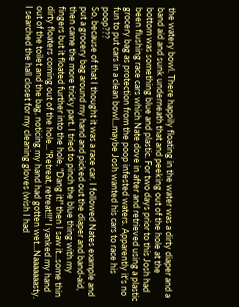the watery bowl. There happily floating in the water was a dirty diaper and a band aid and sunk underneath that and peeking out of the hole at the bottom was something blue and plastic. For two days prior to this Josh had been flushing race cars which Nate dove in after and retrieved using a plastic grocery bag as protection from the poop infested waters. Apparently it's no fun to put cars in a clean bowl...maybe Josh wanted his cars to race his poop???
So, because of that I thought it was a race car. I followed Nates example and put a grocery bag around my hand and picked out the diaper and band-aid, then came the more tricky part. I tried to pinch the blue thing with my fingers but it floated further into the hole, "Dang it!" then I saw it...some thin dirty floaters coming out of the hole..."Retreat, retreat!!!" I yanked my hand out of the toilet and the bag, noticing my hand had gotten wet...Naaaaaaasty. I searched the hall closet for my cleaning gloves (wish I had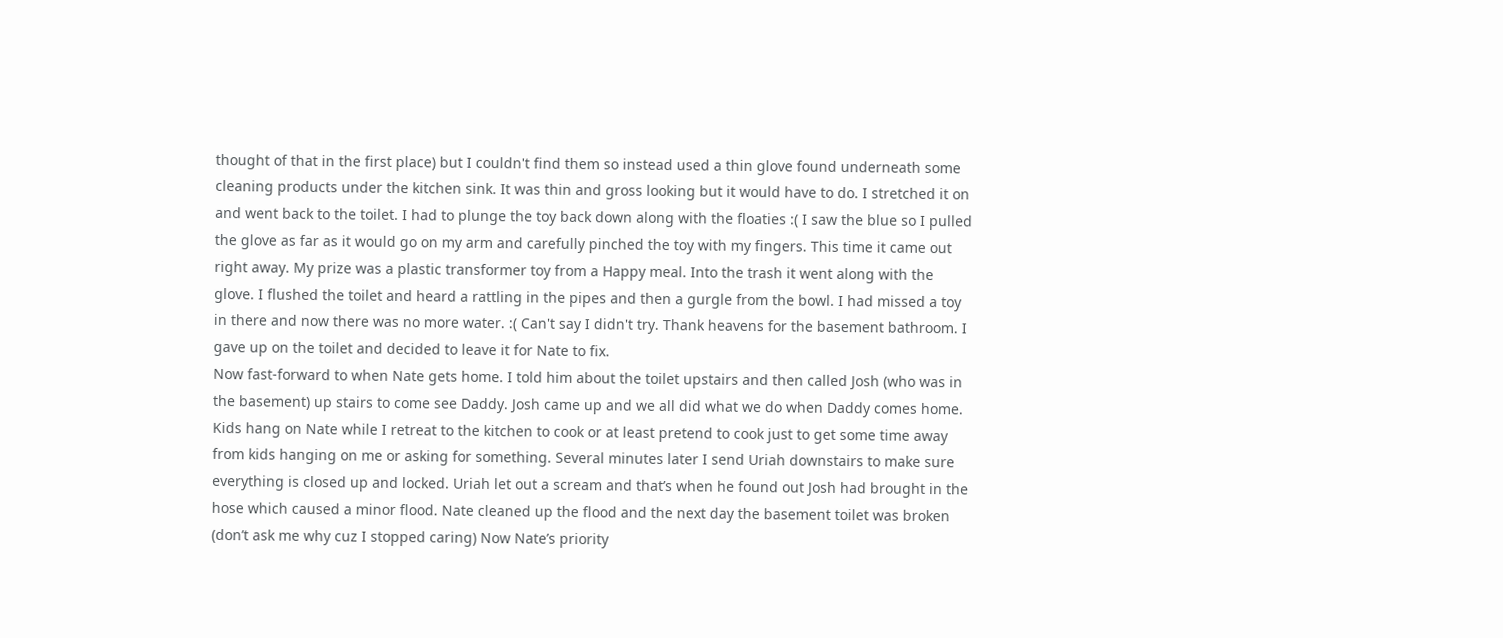thought of that in the first place) but I couldn't find them so instead used a thin glove found underneath some cleaning products under the kitchen sink. It was thin and gross looking but it would have to do. I stretched it on and went back to the toilet. I had to plunge the toy back down along with the floaties :( I saw the blue so I pulled the glove as far as it would go on my arm and carefully pinched the toy with my fingers. This time it came out right away. My prize was a plastic transformer toy from a Happy meal. Into the trash it went along with the glove. I flushed the toilet and heard a rattling in the pipes and then a gurgle from the bowl. I had missed a toy in there and now there was no more water. :( Can't say I didn't try. Thank heavens for the basement bathroom. I gave up on the toilet and decided to leave it for Nate to fix.
Now fast-forward to when Nate gets home. I told him about the toilet upstairs and then called Josh (who was in the basement) up stairs to come see Daddy. Josh came up and we all did what we do when Daddy comes home. Kids hang on Nate while I retreat to the kitchen to cook or at least pretend to cook just to get some time away from kids hanging on me or asking for something. Several minutes later I send Uriah downstairs to make sure everything is closed up and locked. Uriah let out a scream and that’s when he found out Josh had brought in the hose which caused a minor flood. Nate cleaned up the flood and the next day the basement toilet was broken (don’t ask me why cuz I stopped caring) Now Nate’s priority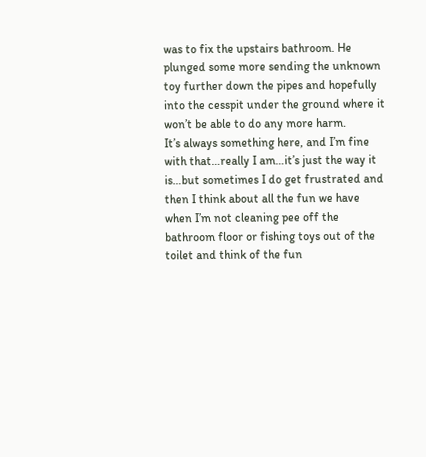was to fix the upstairs bathroom. He plunged some more sending the unknown toy further down the pipes and hopefully into the cesspit under the ground where it won’t be able to do any more harm.
It’s always something here, and I’m fine with that…really I am…it’s just the way it is…but sometimes I do get frustrated and then I think about all the fun we have when I’m not cleaning pee off the bathroom floor or fishing toys out of the toilet and think of the fun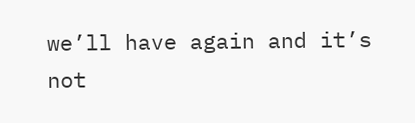we’ll have again and it’s not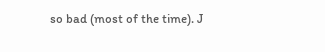so bad (most of the time). J